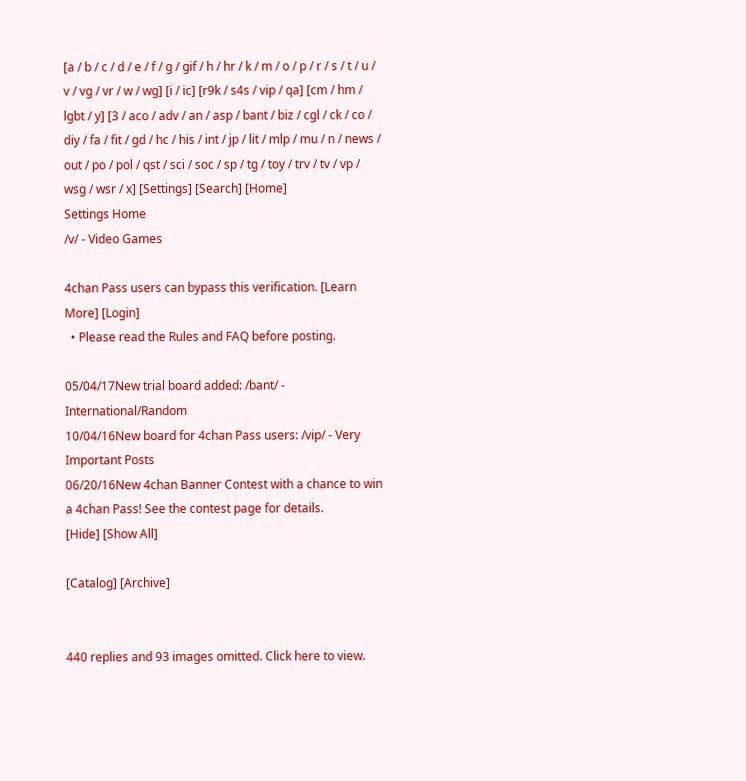[a / b / c / d / e / f / g / gif / h / hr / k / m / o / p / r / s / t / u / v / vg / vr / w / wg] [i / ic] [r9k / s4s / vip / qa] [cm / hm / lgbt / y] [3 / aco / adv / an / asp / bant / biz / cgl / ck / co / diy / fa / fit / gd / hc / his / int / jp / lit / mlp / mu / n / news / out / po / pol / qst / sci / soc / sp / tg / toy / trv / tv / vp / wsg / wsr / x] [Settings] [Search] [Home]
Settings Home
/v/ - Video Games

4chan Pass users can bypass this verification. [Learn More] [Login]
  • Please read the Rules and FAQ before posting.

05/04/17New trial board added: /bant/ - International/Random
10/04/16New board for 4chan Pass users: /vip/ - Very Important Posts
06/20/16New 4chan Banner Contest with a chance to win a 4chan Pass! See the contest page for details.
[Hide] [Show All]

[Catalog] [Archive]


440 replies and 93 images omitted. Click here to view.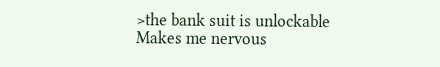>the bank suit is unlockable
Makes me nervous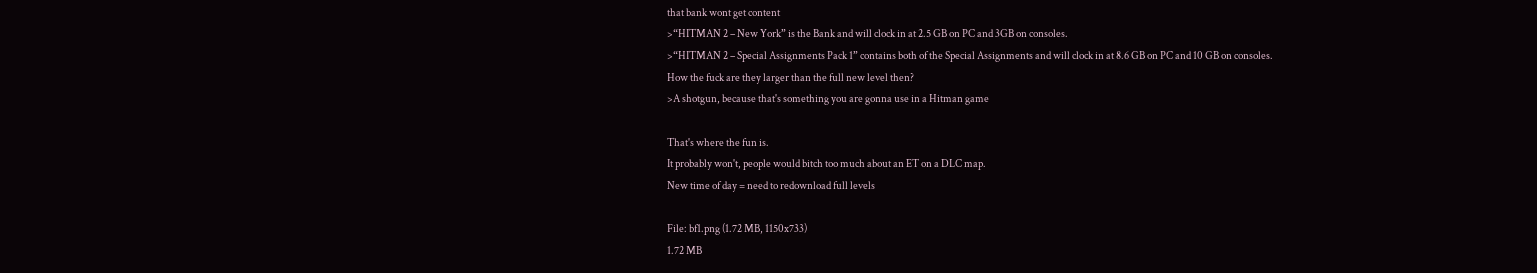that bank wont get content
>“HITMAN 2 – New York” is the Bank and will clock in at 2.5 GB on PC and 3GB on consoles.
>“HITMAN 2 – Special Assignments Pack 1” contains both of the Special Assignments and will clock in at 8.6 GB on PC and 10 GB on consoles.
How the fuck are they larger than the full new level then?
>A shotgun, because that's something you are gonna use in a Hitman game

That's where the fun is.
It probably won't, people would bitch too much about an ET on a DLC map.
New time of day = need to redownload full levels

File: bf1.png (1.72 MB, 1150x733)
1.72 MB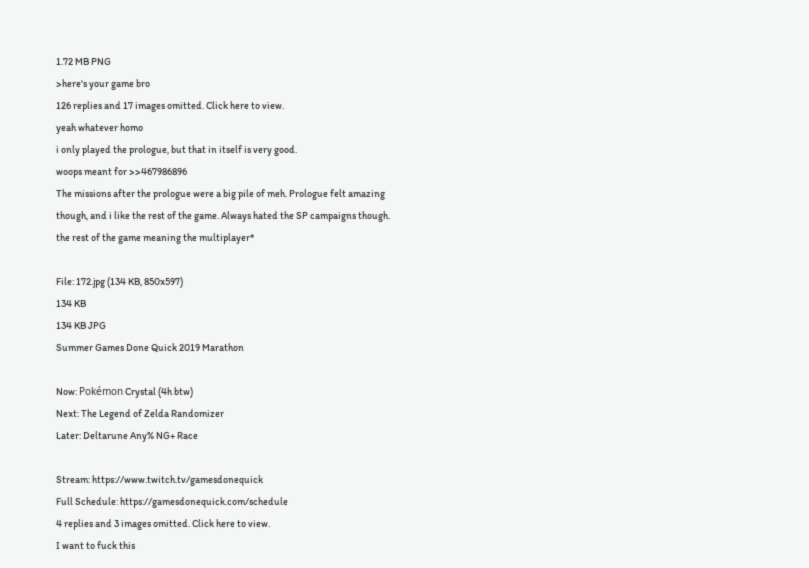1.72 MB PNG
>here's your game bro
126 replies and 17 images omitted. Click here to view.
yeah whatever homo
i only played the prologue, but that in itself is very good.
woops meant for >>467986896
The missions after the prologue were a big pile of meh. Prologue felt amazing though, and i like the rest of the game. Always hated the SP campaigns though.
the rest of the game meaning the multiplayer*

File: 172.jpg (134 KB, 850x597)
134 KB
134 KB JPG
Summer Games Done Quick 2019 Marathon

Now: Pokémon Crystal (4h btw)
Next: The Legend of Zelda Randomizer
Later: Deltarune Any% NG+ Race

Stream: https://www.twitch.tv/gamesdonequick
Full Schedule: https://gamesdonequick.com/schedule
4 replies and 3 images omitted. Click here to view.
I want to fuck this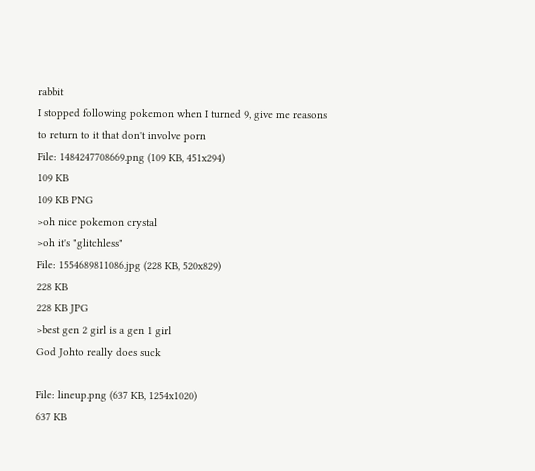rabbit
I stopped following pokemon when I turned 9, give me reasons to return to it that don't involve porn
File: 1484247708669.png (109 KB, 451x294)
109 KB
109 KB PNG
>oh nice pokemon crystal
>oh it's "glitchless"
File: 1554689811086.jpg (228 KB, 520x829)
228 KB
228 KB JPG
>best gen 2 girl is a gen 1 girl
God Johto really does suck

File: lineup.png (637 KB, 1254x1020)
637 KB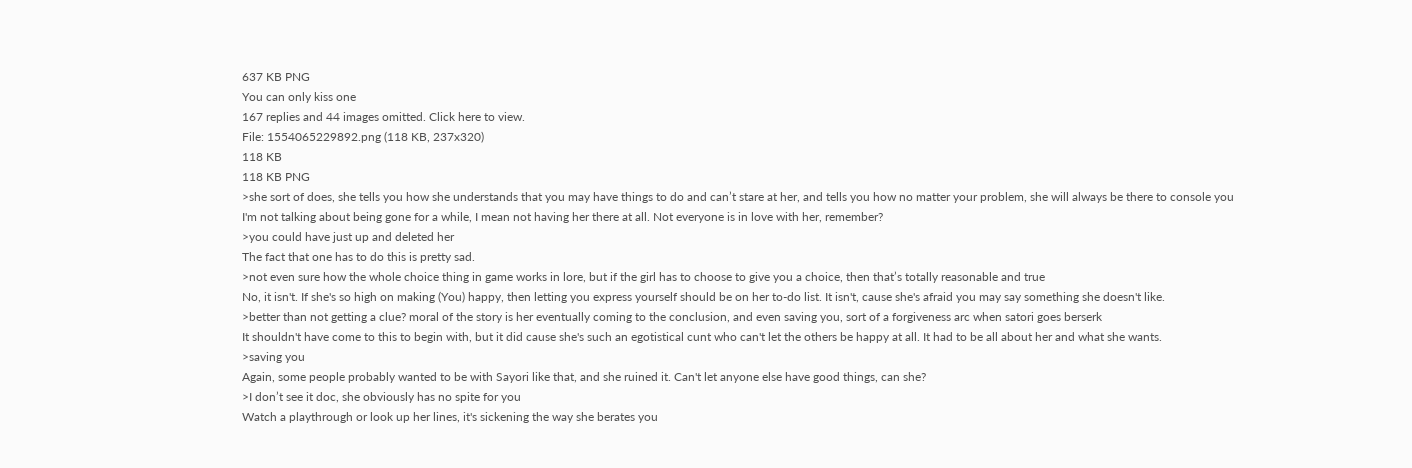637 KB PNG
You can only kiss one
167 replies and 44 images omitted. Click here to view.
File: 1554065229892.png (118 KB, 237x320)
118 KB
118 KB PNG
>she sort of does, she tells you how she understands that you may have things to do and can’t stare at her, and tells you how no matter your problem, she will always be there to console you
I'm not talking about being gone for a while, I mean not having her there at all. Not everyone is in love with her, remember?
>you could have just up and deleted her
The fact that one has to do this is pretty sad.
>not even sure how the whole choice thing in game works in lore, but if the girl has to choose to give you a choice, then that’s totally reasonable and true
No, it isn't. If she's so high on making (You) happy, then letting you express yourself should be on her to-do list. It isn't, cause she's afraid you may say something she doesn't like.
>better than not getting a clue? moral of the story is her eventually coming to the conclusion, and even saving you, sort of a forgiveness arc when satori goes berserk
It shouldn't have come to this to begin with, but it did cause she's such an egotistical cunt who can't let the others be happy at all. It had to be all about her and what she wants.
>saving you
Again, some people probably wanted to be with Sayori like that, and she ruined it. Can't let anyone else have good things, can she?
>I don’t see it doc, she obviously has no spite for you
Watch a playthrough or look up her lines, it's sickening the way she berates you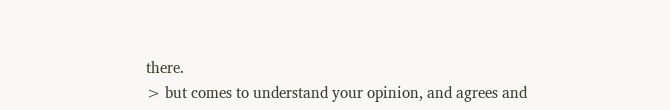there.
> but comes to understand your opinion, and agrees and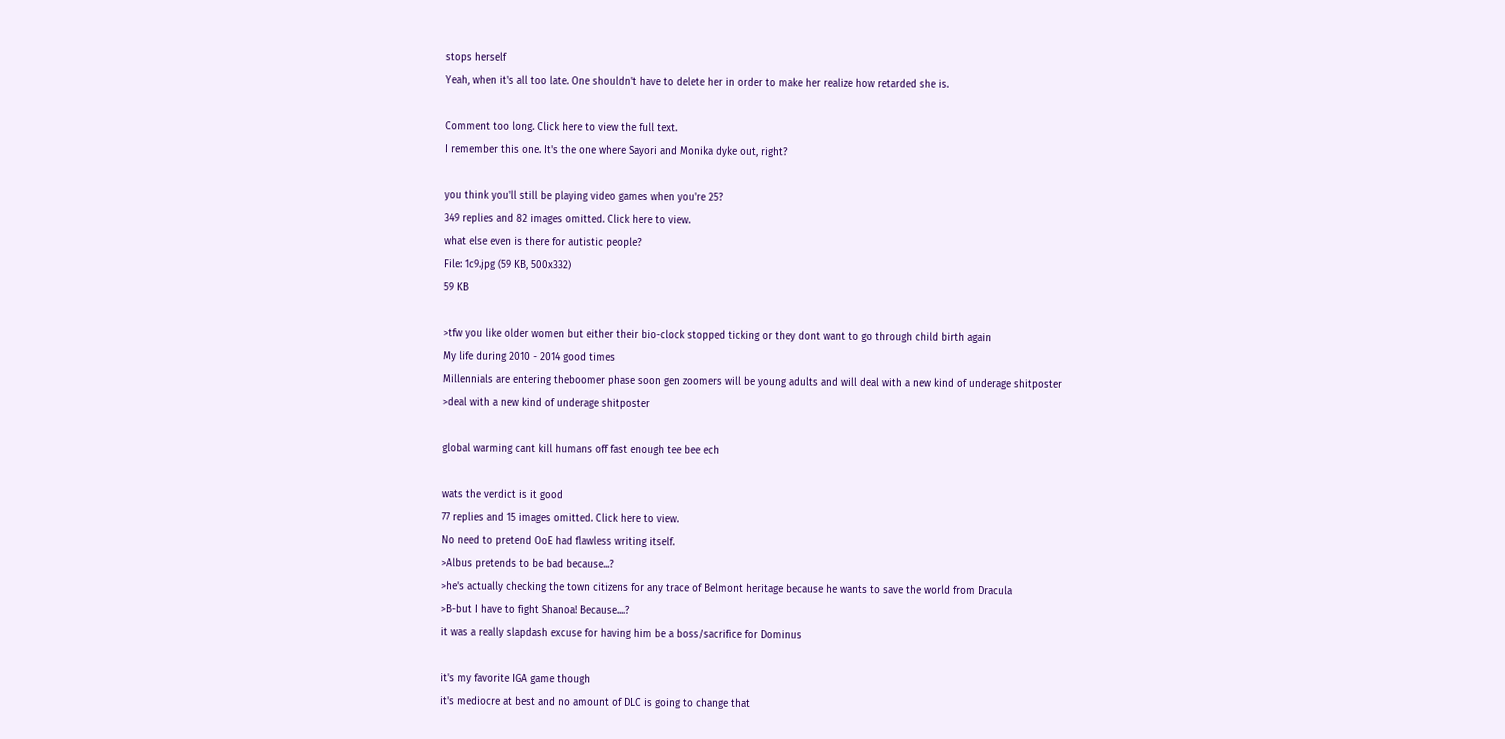stops herself
Yeah, when it's all too late. One shouldn't have to delete her in order to make her realize how retarded she is.

Comment too long. Click here to view the full text.
I remember this one. It's the one where Sayori and Monika dyke out, right?

you think you'll still be playing video games when you're 25?
349 replies and 82 images omitted. Click here to view.
what else even is there for autistic people?
File: 1c9.jpg (59 KB, 500x332)
59 KB

>tfw you like older women but either their bio-clock stopped ticking or they dont want to go through child birth again
My life during 2010 - 2014 good times
Millennials are entering theboomer phase soon gen zoomers will be young adults and will deal with a new kind of underage shitposter
>deal with a new kind of underage shitposter

global warming cant kill humans off fast enough tee bee ech

wats the verdict is it good
77 replies and 15 images omitted. Click here to view.
No need to pretend OoE had flawless writing itself.
>Albus pretends to be bad because...?
>he's actually checking the town citizens for any trace of Belmont heritage because he wants to save the world from Dracula
>B-but I have to fight Shanoa! Because....?
it was a really slapdash excuse for having him be a boss/sacrifice for Dominus

it's my favorite IGA game though
it's mediocre at best and no amount of DLC is going to change that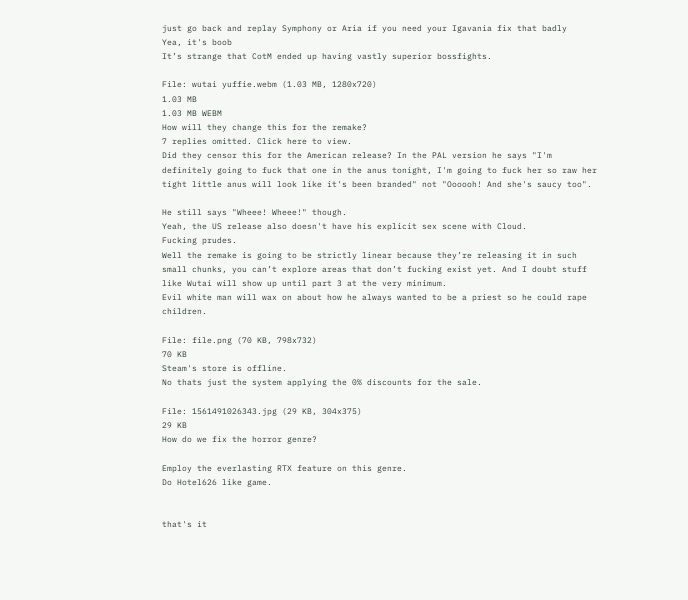just go back and replay Symphony or Aria if you need your Igavania fix that badly
Yea, it's boob
It’s strange that CotM ended up having vastly superior bossfights.

File: wutai yuffie.webm (1.03 MB, 1280x720)
1.03 MB
1.03 MB WEBM
How will they change this for the remake?
7 replies omitted. Click here to view.
Did they censor this for the American release? In the PAL version he says "I'm definitely going to fuck that one in the anus tonight, I'm going to fuck her so raw her tight little anus will look like it's been branded" not "Oooooh! And she's saucy too".

He still says "Wheee! Wheee!" though.
Yeah, the US release also doesn't have his explicit sex scene with Cloud.
Fucking prudes.
Well the remake is going to be strictly linear because they’re releasing it in such small chunks, you can’t explore areas that don’t fucking exist yet. And I doubt stuff like Wutai will show up until part 3 at the very minimum.
Evil white man will wax on about how he always wanted to be a priest so he could rape children.

File: file.png (70 KB, 798x732)
70 KB
Steam's store is offline.
No thats just the system applying the 0% discounts for the sale.

File: 1561491026343.jpg (29 KB, 304x375)
29 KB
How do we fix the horror genre?

Employ the everlasting RTX feature on this genre.
Do Hotel626 like game.


that's it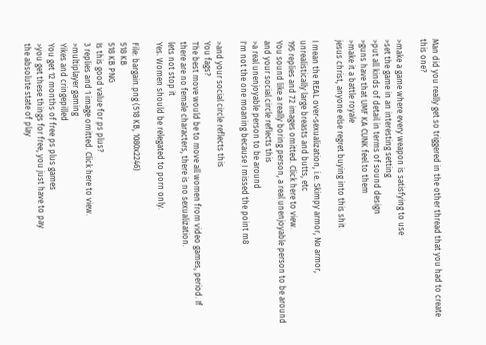Man did you really get so triggered in the other thread that you had to create this one?

>make a game where every weapon is satisfying to use
>set the game in an interesting setting
>put all kinds of detail in terms of sound design
>guns have that UMF KA CUNK feel to them
>make it a battle royale
jesus christ, anyone else regret buying into this shit

I mean the REAL over-sexualization, i.e. Skimpy armor, No armor, unrealistically large breasts and butts, etc
195 replies and 72 images omitted. Click here to view.
You sound like a really boring person, a real unenjoyable person to be around and your social circle reflects this
>a real unenjoyable person to be around
I'm not the one moaning because I missed the point m8

>and your social circle reflects this
You fags?
The best move would be to move all women from video games, period. If there are no female characters, there is no sexualization.
lets not stop it
Yes. Women should be relegated to porn only.

File: bargain.png (518 KB, 1080x2246)
518 KB
518 KB PNG
Is this good value for ps plus?
3 replies and 1 image omitted. Click here to view.
>multiplayer gaming
Yikes and cringepilled
You get 12 months of free ps plus games
>you get these things for free, you just have to pay
the absolute state of play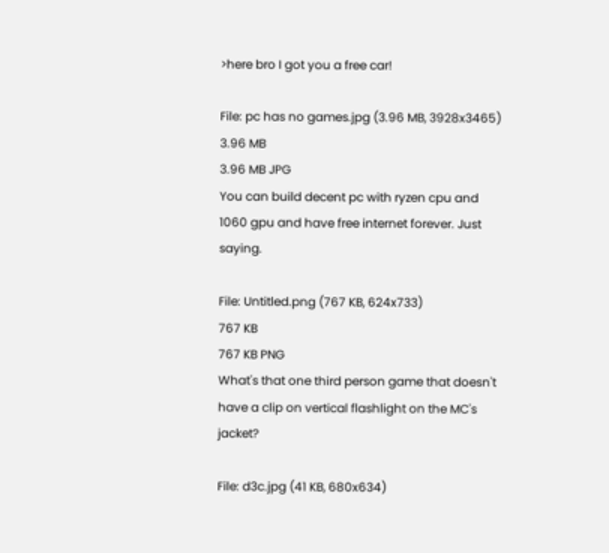>here bro I got you a free car!

File: pc has no games.jpg (3.96 MB, 3928x3465)
3.96 MB
3.96 MB JPG
You can build decent pc with ryzen cpu and 1060 gpu and have free internet forever. Just saying.

File: Untitled.png (767 KB, 624x733)
767 KB
767 KB PNG
What's that one third person game that doesn't have a clip on vertical flashlight on the MC's jacket?

File: d3c.jpg (41 KB, 680x634)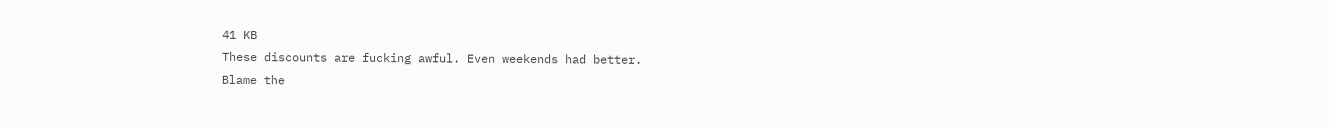41 KB
These discounts are fucking awful. Even weekends had better.
Blame the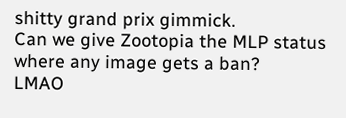shitty grand prix gimmick.
Can we give Zootopia the MLP status where any image gets a ban?
LMAO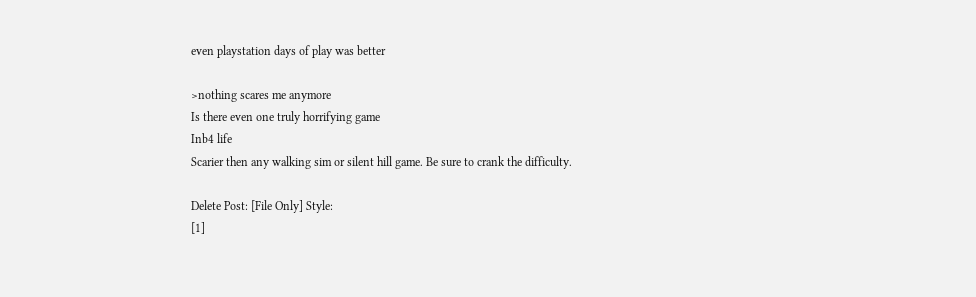even playstation days of play was better

>nothing scares me anymore
Is there even one truly horrifying game
Inb4 life
Scarier then any walking sim or silent hill game. Be sure to crank the difficulty.

Delete Post: [File Only] Style:
[1]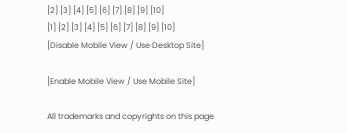[2] [3] [4] [5] [6] [7] [8] [9] [10]
[1] [2] [3] [4] [5] [6] [7] [8] [9] [10]
[Disable Mobile View / Use Desktop Site]

[Enable Mobile View / Use Mobile Site]

All trademarks and copyrights on this page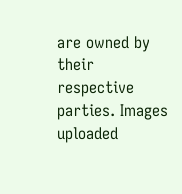are owned by their respective parties. Images uploaded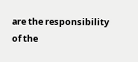are the responsibility of the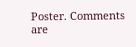Poster. Comments are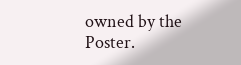owned by the Poster.